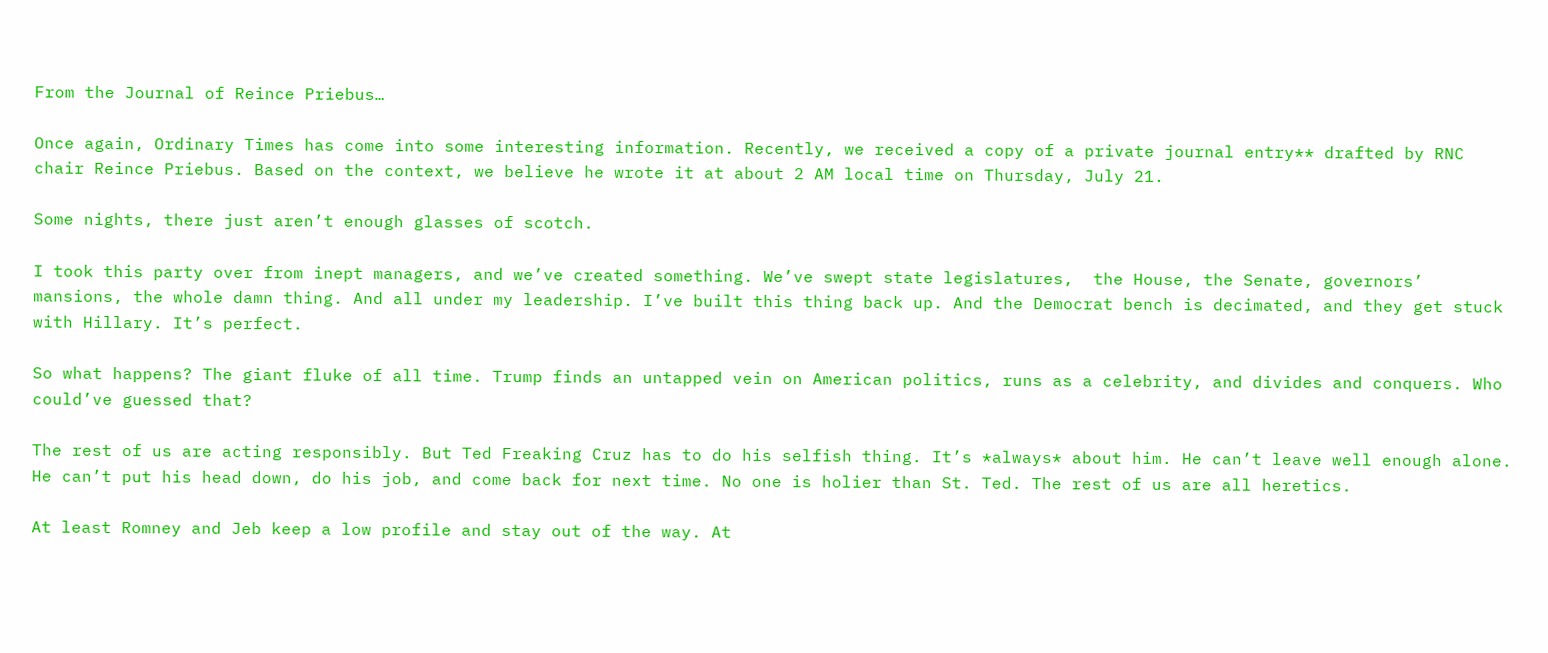From the Journal of Reince Priebus…

Once again, Ordinary Times has come into some interesting information. Recently, we received a copy of a private journal entry** drafted by RNC chair Reince Priebus. Based on the context, we believe he wrote it at about 2 AM local time on Thursday, July 21.

Some nights, there just aren’t enough glasses of scotch.

I took this party over from inept managers, and we’ve created something. We’ve swept state legislatures,  the House, the Senate, governors’ mansions, the whole damn thing. And all under my leadership. I’ve built this thing back up. And the Democrat bench is decimated, and they get stuck with Hillary. It’s perfect.

So what happens? The giant fluke of all time. Trump finds an untapped vein on American politics, runs as a celebrity, and divides and conquers. Who could’ve guessed that?

The rest of us are acting responsibly. But Ted Freaking Cruz has to do his selfish thing. It’s *always* about him. He can’t leave well enough alone. He can’t put his head down, do his job, and come back for next time. No one is holier than St. Ted. The rest of us are all heretics.

At least Romney and Jeb keep a low profile and stay out of the way. At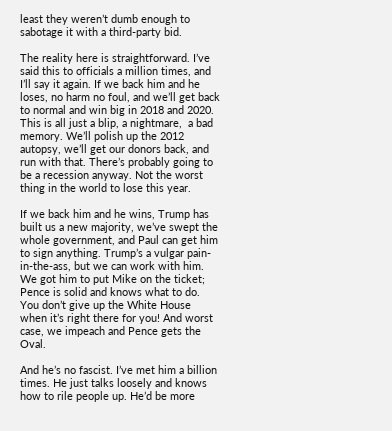least they weren’t dumb enough to sabotage it with a third-party bid.

The reality here is straightforward. I’ve said this to officials a million times, and I’ll say it again. If we back him and he loses, no harm no foul, and we’ll get back to normal and win big in 2018 and 2020. This is all just a blip, a nightmare,  a bad memory. We’ll polish up the 2012 autopsy, we’ll get our donors back, and run with that. There’s probably going to be a recession anyway. Not the worst thing in the world to lose this year.

If we back him and he wins, Trump has built us a new majority, we’ve swept the whole government, and Paul can get him to sign anything. Trump’s a vulgar pain-in-the-ass, but we can work with him. We got him to put Mike on the ticket; Pence is solid and knows what to do. You don’t give up the White House when it’s right there for you! And worst case, we impeach and Pence gets the Oval.

And he’s no fascist. I’ve met him a billion times. He just talks loosely and knows how to rile people up. He’d be more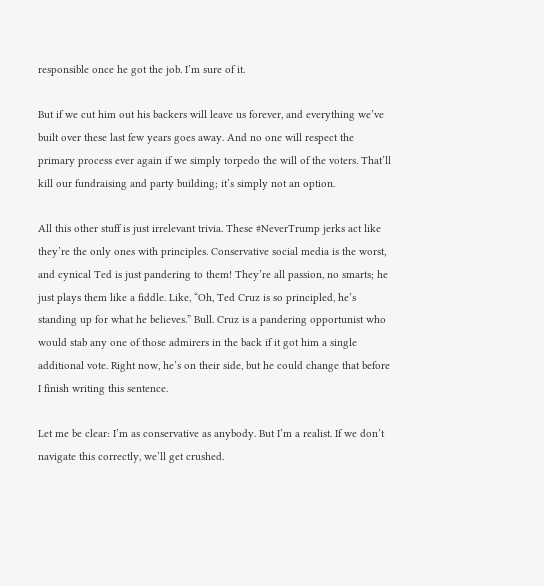responsible once he got the job. I’m sure of it.

But if we cut him out his backers will leave us forever, and everything we’ve built over these last few years goes away. And no one will respect the primary process ever again if we simply torpedo the will of the voters. That’ll kill our fundraising and party building; it’s simply not an option.

All this other stuff is just irrelevant trivia. These #NeverTrump jerks act like they’re the only ones with principles. Conservative social media is the worst, and cynical Ted is just pandering to them! They’re all passion, no smarts; he just plays them like a fiddle. Like, “Oh, Ted Cruz is so principled, he’s standing up for what he believes.” Bull. Cruz is a pandering opportunist who would stab any one of those admirers in the back if it got him a single additional vote. Right now, he’s on their side, but he could change that before I finish writing this sentence.

Let me be clear: I’m as conservative as anybody. But I’m a realist. If we don’t navigate this correctly, we’ll get crushed.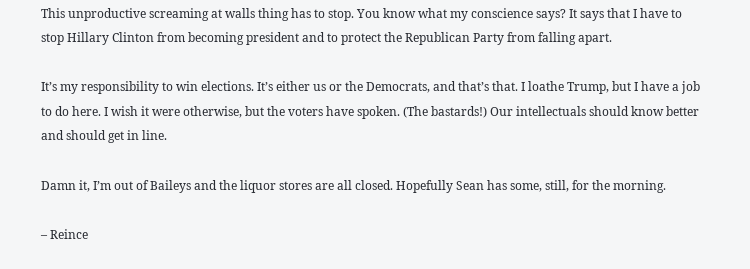This unproductive screaming at walls thing has to stop. You know what my conscience says? It says that I have to stop Hillary Clinton from becoming president and to protect the Republican Party from falling apart.

It’s my responsibility to win elections. It’s either us or the Democrats, and that’s that. I loathe Trump, but I have a job to do here. I wish it were otherwise, but the voters have spoken. (The bastards!) Our intellectuals should know better and should get in line.

Damn it, I’m out of Baileys and the liquor stores are all closed. Hopefully Sean has some, still, for the morning.

– Reince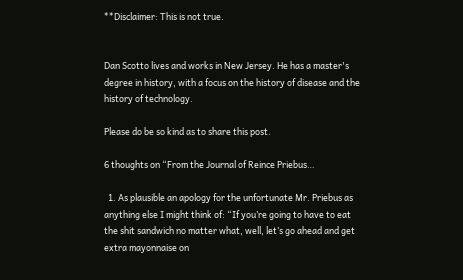**Disclaimer: This is not true.


Dan Scotto lives and works in New Jersey. He has a master's degree in history, with a focus on the history of disease and the history of technology.

Please do be so kind as to share this post.

6 thoughts on “From the Journal of Reince Priebus…

  1. As plausible an apology for the unfortunate Mr. Priebus as anything else I might think of: “If you’re going to have to eat the shit sandwich no matter what, well, let’s go ahead and get extra mayonnaise on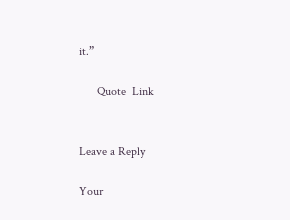it.”

      Quote  Link


Leave a Reply

Your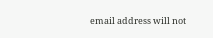email address will not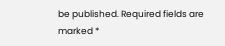be published. Required fields are marked *